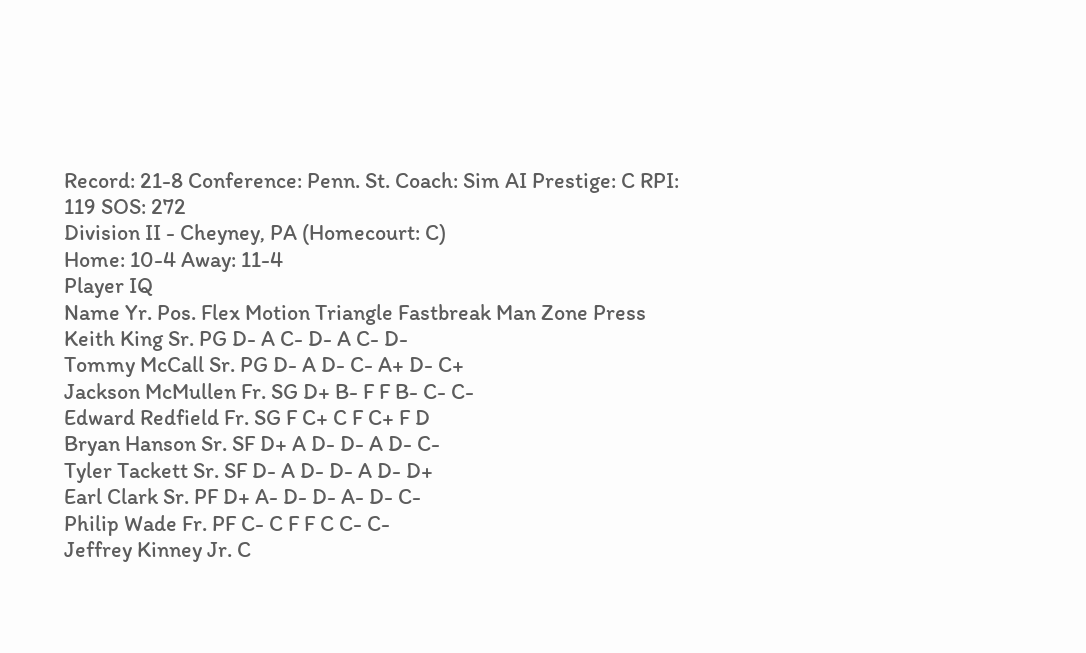Record: 21-8 Conference: Penn. St. Coach: Sim AI Prestige: C RPI: 119 SOS: 272
Division II - Cheyney, PA (Homecourt: C)
Home: 10-4 Away: 11-4
Player IQ
Name Yr. Pos. Flex Motion Triangle Fastbreak Man Zone Press
Keith King Sr. PG D- A C- D- A C- D-
Tommy McCall Sr. PG D- A D- C- A+ D- C+
Jackson McMullen Fr. SG D+ B- F F B- C- C-
Edward Redfield Fr. SG F C+ C F C+ F D
Bryan Hanson Sr. SF D+ A D- D- A D- C-
Tyler Tackett Sr. SF D- A D- D- A D- D+
Earl Clark Sr. PF D+ A- D- D- A- D- C-
Philip Wade Fr. PF C- C F F C C- C-
Jeffrey Kinney Jr. C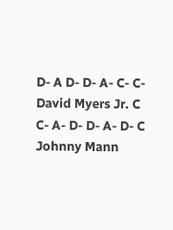D- A D- D- A- C- C-
David Myers Jr. C C- A- D- D- A- D- C
Johnny Mann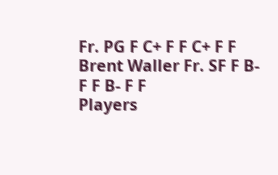Fr. PG F C+ F F C+ F F
Brent Waller Fr. SF F B- F F B- F F
Players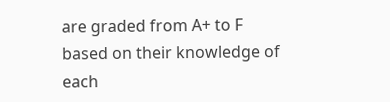are graded from A+ to F based on their knowledge of each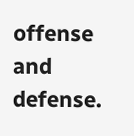offense and defense.